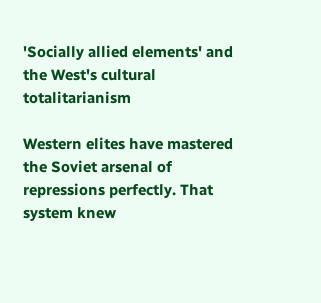'Socially allied elements' and the West's cultural totalitarianism

Western elites have mastered the Soviet arsenal of repressions perfectly. That system knew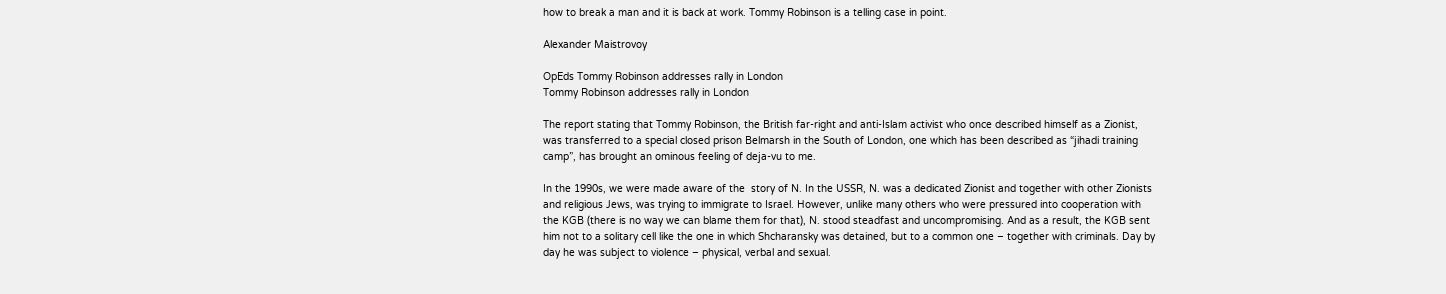how to break a man and it is back at work. Tommy Robinson is a telling case in point.

Alexander Maistrovoy

OpEds Tommy Robinson addresses rally in London
Tommy Robinson addresses rally in London

The report stating that Tommy Robinson, the British far-right and anti-Islam activist who once described himself as a Zionist, was transferred to a special closed prison Belmarsh in the South of London, one which has been described as “jihadi training camp”, has brought an ominous feeling of deja-vu to me.

In the 1990s, we were made aware of the  story of N. In the USSR, N. was a dedicated Zionist and together with other Zionists and religious Jews, was trying to immigrate to Israel. However, unlike many others who were pressured into cooperation with the KGB (there is no way we can blame them for that), N. stood steadfast and uncompromising. And as a result, the KGB sent him not to a solitary cell like the one in which Shcharansky was detained, but to a common one – together with criminals. Day by day he was subject to violence – physical, verbal and sexual.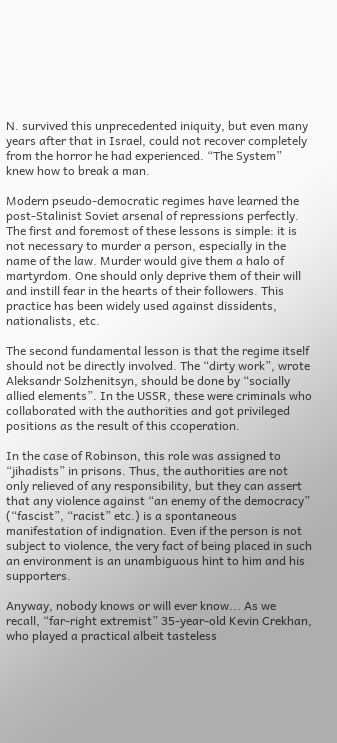N. survived this unprecedented iniquity, but even many years after that in Israel, could not recover completely from the horror he had experienced. “The System” knew how to break a man.

Modern pseudo-democratic regimes have learned the post-Stalinist Soviet arsenal of repressions perfectly. The first and foremost of these lessons is simple: it is not necessary to murder a person, especially in the name of the law. Murder would give them a halo of martyrdom. One should only deprive them of their will and instill fear in the hearts of their followers. This practice has been widely used against dissidents, nationalists, etc.

The second fundamental lesson is that the regime itself should not be directly involved. The “dirty work”, wrote Aleksandr Solzhenitsyn, should be done by “socially allied elements”. In the USSR, these were criminals who collaborated with the authorities and got privileged positions as the result of this ccoperation.

In the case of Robinson, this role was assigned to “jihadists” in prisons. Thus, the authorities are not only relieved of any responsibility, but they can assert that any violence against “an enemy of the democracy” (“fascist”, “racist” etc.) is a spontaneous manifestation of indignation. Even if the person is not subject to violence, the very fact of being placed in such an environment is an unambiguous hint to him and his supporters.

Anyway, nobody knows or will ever know... As we recall, “far-right extremist” 35-year-old Kevin Crekhan, who played a practical albeit tasteless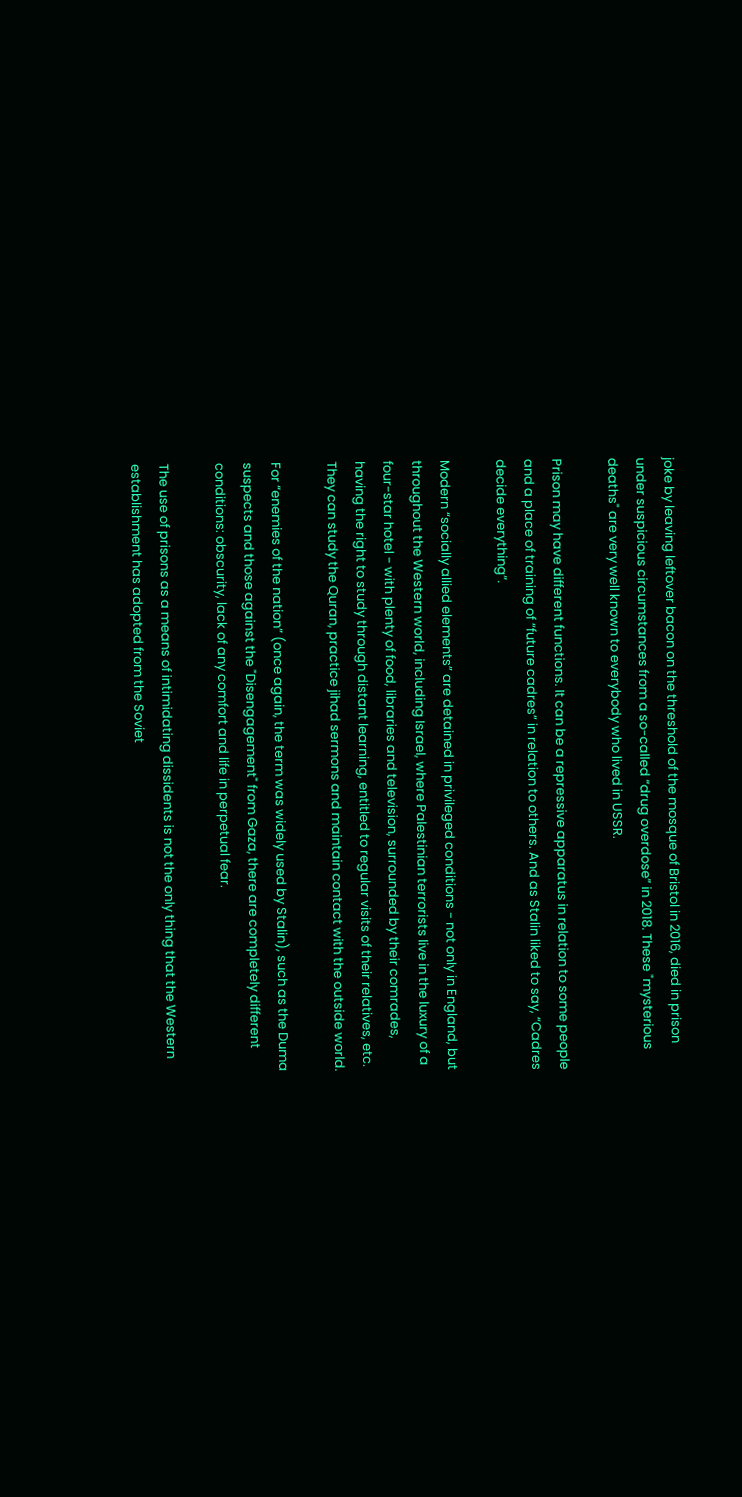joke by leaving leftover bacon on the threshold of the mosque of Bristol in 2016, died in prison under suspicious circumstances from a so-called “drug overdose” in 2018. These "mysterious deaths" are very well known to everybody who lived in USSR.

Prison may have different functions. It can be a repressive apparatus in relation to some people and a place of training of “future cadres” in relation to others. And as Stalin liked to say, “Cadres decide everything”.

Modern “socially allied elements” are detained in privileged conditions - not only in England, but throughout the Western world, including Israel, where Palestinian terrorists live in the luxury of a four-star hotel - with plenty of food, libraries and television, surrounded by their comrades, having the right to study through distant learning, entitled to regular visits of their relatives, etc. They can study the Quran, practice jihad sermons and maintain contact with the outside world.

For “enemies of the nation” (once again, the term was widely used by Stalin), such as the Duma suspects and those against the "Disengagement" from Gaza, there are completely different conditions: obscurity, lack of any comfort and life in perpetual fear.

The use of prisons as a means of intimidating dissidents is not the only thing that the Western establishment has adopted from the Soviet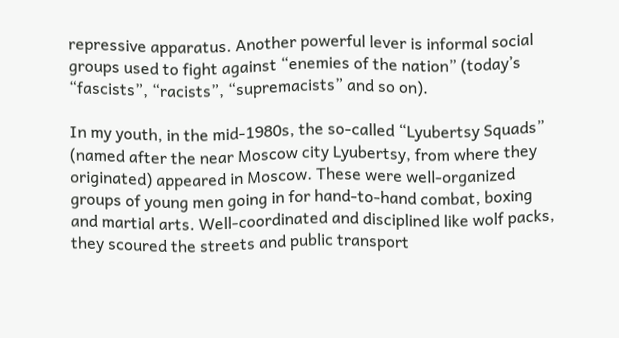repressive apparatus. Another powerful lever is informal social groups used to fight against “enemies of the nation” (today’s “fascists”, “racists”, “supremacists” and so on).

In my youth, in the mid-1980s, the so-called “Lyubertsy Squads” (named after the near Moscow city Lyubertsy, from where they originated) appeared in Moscow. These were well-organized groups of young men going in for hand-to-hand combat, boxing and martial arts. Well-coordinated and disciplined like wolf packs, they scoured the streets and public transport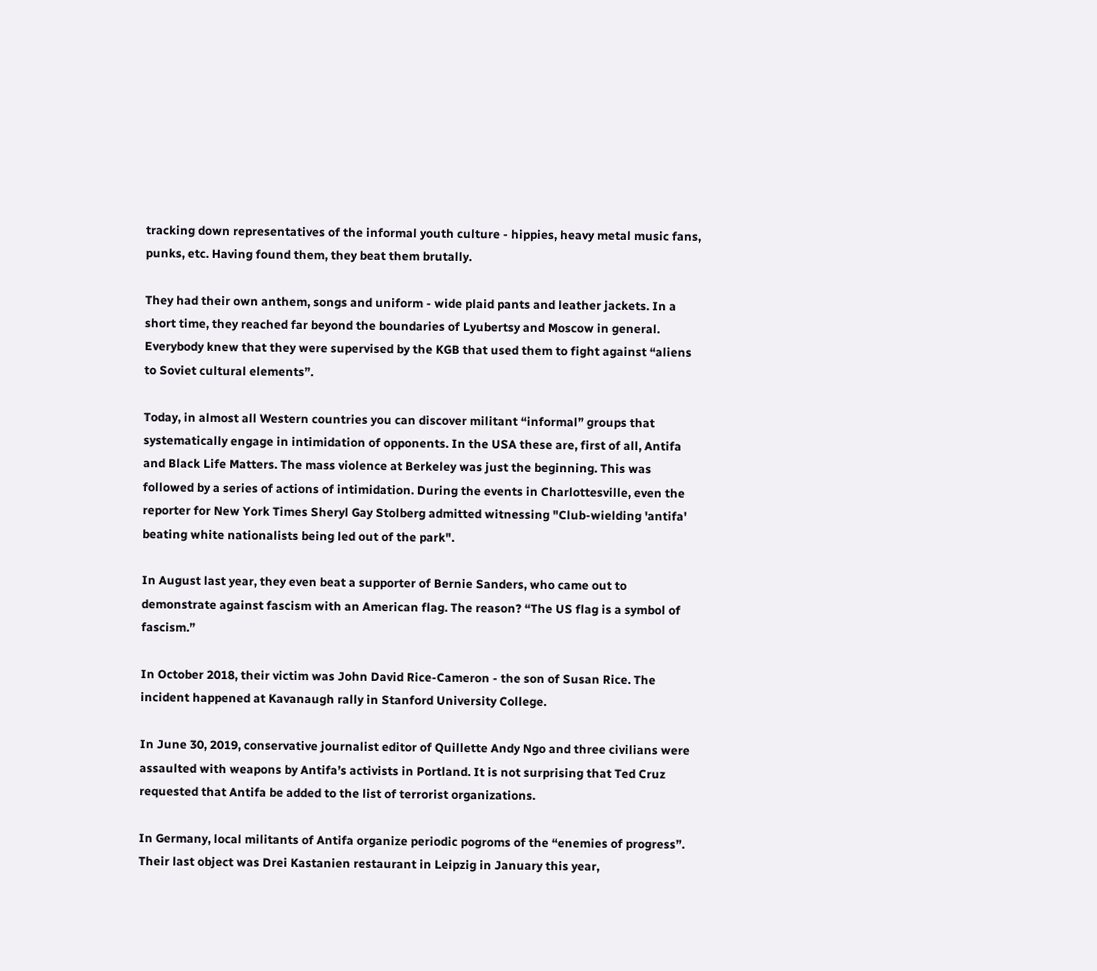tracking down representatives of the informal youth culture - hippies, heavy metal music fans, punks, etc. Having found them, they beat them brutally.

They had their own anthem, songs and uniform - wide plaid pants and leather jackets. In a short time, they reached far beyond the boundaries of Lyubertsy and Moscow in general. Everybody knew that they were supervised by the KGB that used them to fight against “aliens to Soviet cultural elements”.

Today, in almost all Western countries you can discover militant “informal” groups that systematically engage in intimidation of opponents. In the USA these are, first of all, Antifa and Black Life Matters. The mass violence at Berkeley was just the beginning. This was followed by a series of actions of intimidation. During the events in Charlottesville, even the reporter for New York Times Sheryl Gay Stolberg admitted witnessing "Club-wielding 'antifa' beating white nationalists being led out of the park".

In August last year, they even beat a supporter of Bernie Sanders, who came out to demonstrate against fascism with an American flag. The reason? “The US flag is a symbol of fascism.”

In October 2018, their victim was John David Rice-Cameron - the son of Susan Rice. The incident happened at Kavanaugh rally in Stanford University College.

In June 30, 2019, conservative journalist editor of Quillette Andy Ngo and three civilians were assaulted with weapons by Antifa’s activists in Portland. It is not surprising that Ted Cruz requested that Antifa be added to the list of terrorist organizations.

In Germany, local militants of Antifa organize periodic pogroms of the “enemies of progress”. Their last object was Drei Kastanien restaurant in Leipzig in January this year,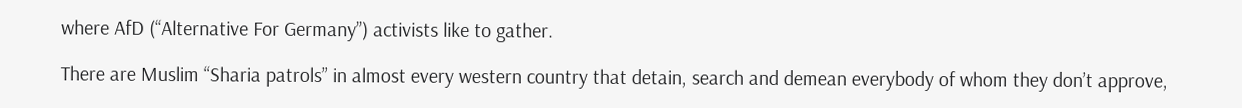where AfD (“Alternative For Germany”) activists like to gather.

There are Muslim “Sharia patrols” in almost every western country that detain, search and demean everybody of whom they don’t approve,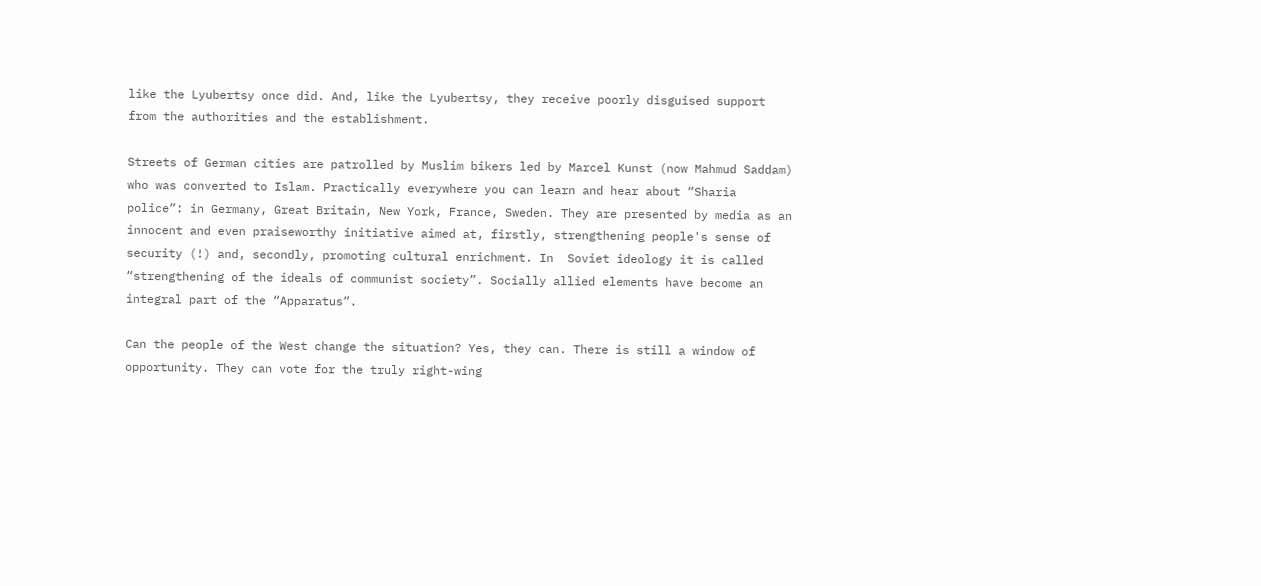like the Lyubertsy once did. And, like the Lyubertsy, they receive poorly disguised support from the authorities and the establishment.

Streets of German cities are patrolled by Muslim bikers led by Marcel Kunst (now Mahmud Saddam) who was converted to Islam. Practically everywhere you can learn and hear about “Sharia police”: in Germany, Great Britain, New York, France, Sweden. They are presented by media as an innocent and even praiseworthy initiative aimed at, firstly, strengthening people's sense of security (!) and, secondly, promoting cultural enrichment. In  Soviet ideology it is called “strengthening of the ideals of communist society”. Socially allied elements have become an integral part of the “Apparatus”.

Can the people of the West change the situation? Yes, they can. There is still a window of opportunity. They can vote for the truly right-wing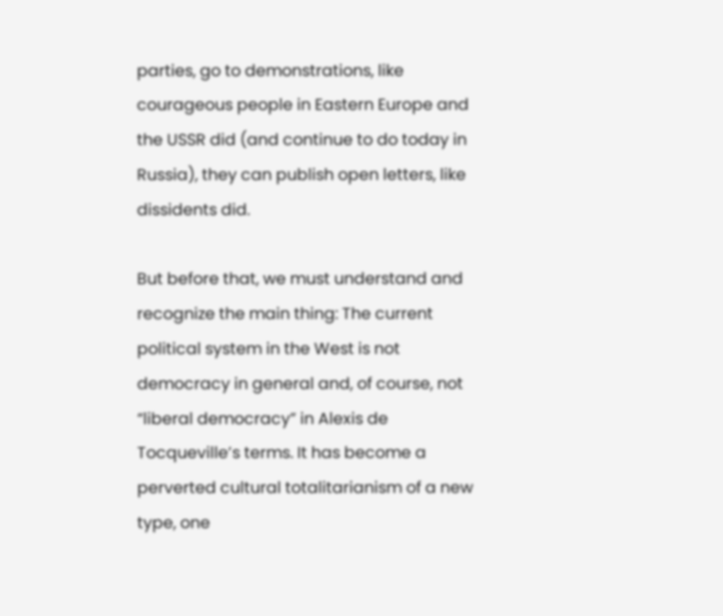parties, go to demonstrations, like courageous people in Eastern Europe and the USSR did (and continue to do today in Russia), they can publish open letters, like dissidents did.

But before that, we must understand and recognize the main thing: The current political system in the West is not democracy in general and, of course, not “liberal democracy” in Alexis de Tocqueville’s terms. It has become a perverted cultural totalitarianism of a new type, one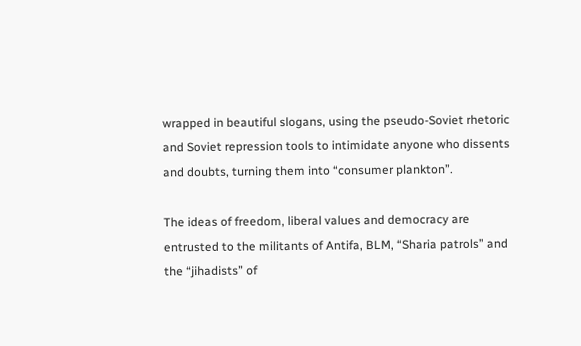wrapped in beautiful slogans, using the pseudo-Soviet rhetoric and Soviet repression tools to intimidate anyone who dissents and doubts, turning them into “consumer plankton”.

The ideas of freedom, liberal values and democracy are entrusted to the militants of Antifa, BLM, “Sharia patrols” and the “jihadists” of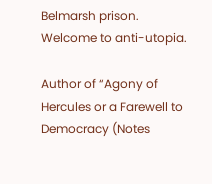Belmarsh prison. Welcome to anti-utopia.

Author of “Agony of Hercules or a Farewell to Democracy (Notes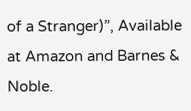of a Stranger)”, Available at Amazon and Barnes & Noble.